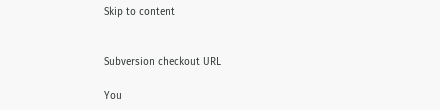Skip to content


Subversion checkout URL

You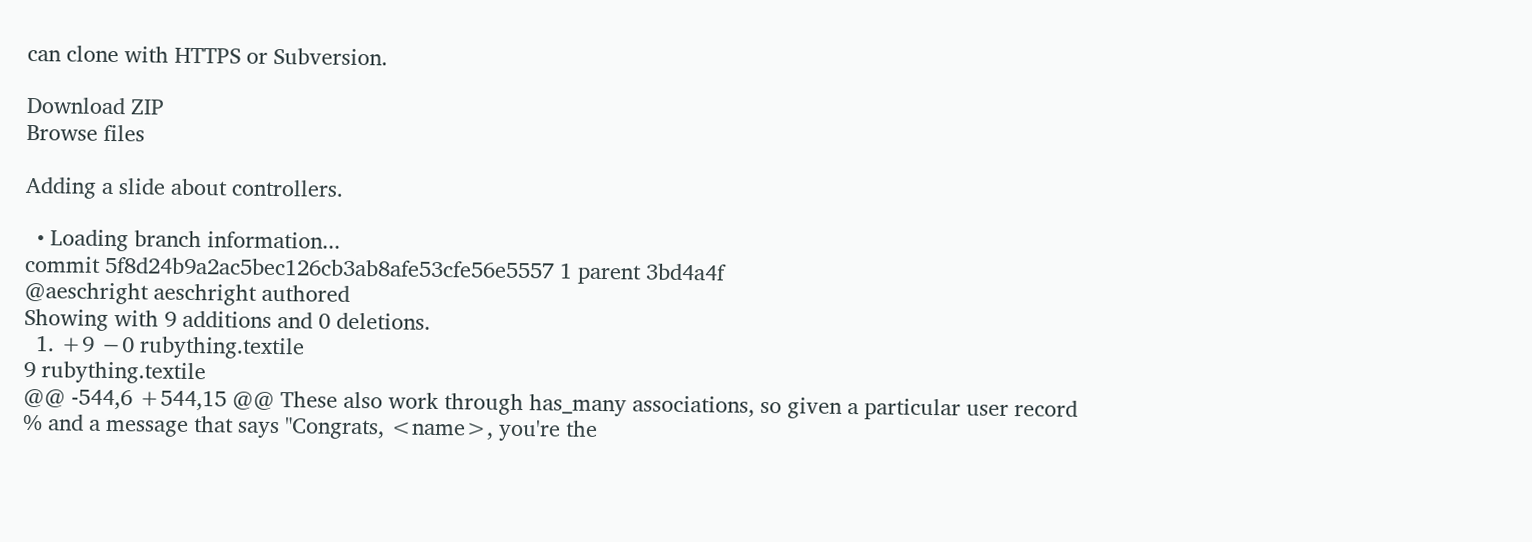can clone with HTTPS or Subversion.

Download ZIP
Browse files

Adding a slide about controllers.

  • Loading branch information...
commit 5f8d24b9a2ac5bec126cb3ab8afe53cfe56e5557 1 parent 3bd4a4f
@aeschright aeschright authored
Showing with 9 additions and 0 deletions.
  1. +9 −0 rubything.textile
9 rubything.textile
@@ -544,6 +544,15 @@ These also work through has_many associations, so given a particular user record
% and a message that says "Congrats, <name>, you're the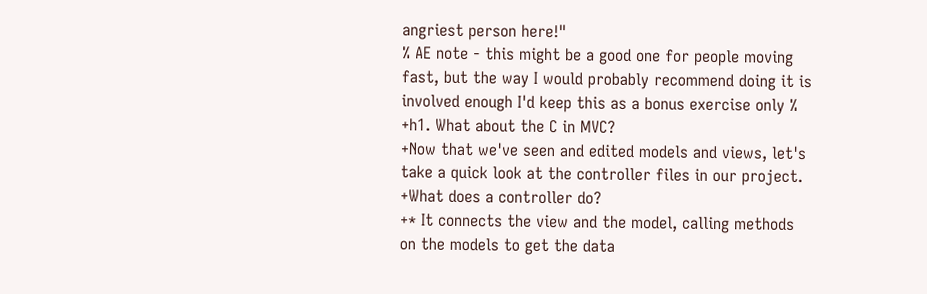angriest person here!"
% AE note - this might be a good one for people moving fast, but the way I would probably recommend doing it is involved enough I'd keep this as a bonus exercise only %
+h1. What about the C in MVC?
+Now that we've seen and edited models and views, let's take a quick look at the controller files in our project.
+What does a controller do?
+* It connects the view and the model, calling methods on the models to get the data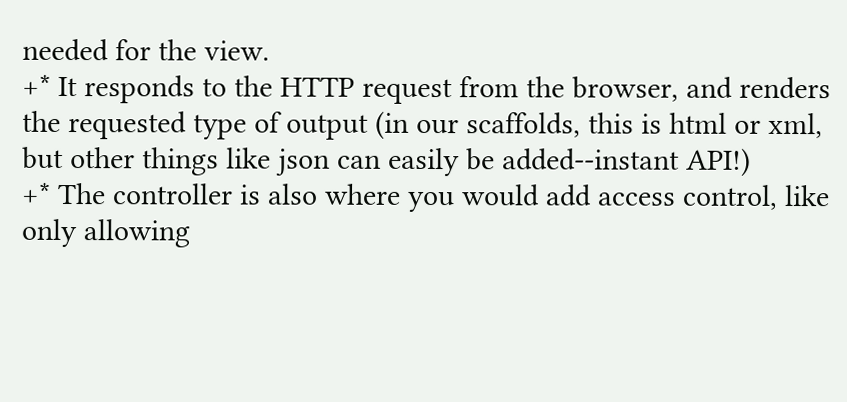needed for the view.
+* It responds to the HTTP request from the browser, and renders the requested type of output (in our scaffolds, this is html or xml, but other things like json can easily be added--instant API!)
+* The controller is also where you would add access control, like only allowing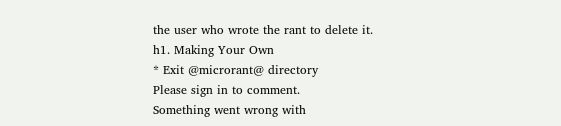the user who wrote the rant to delete it.
h1. Making Your Own
* Exit @microrant@ directory
Please sign in to comment.
Something went wrong with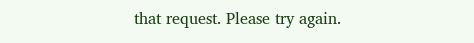that request. Please try again.